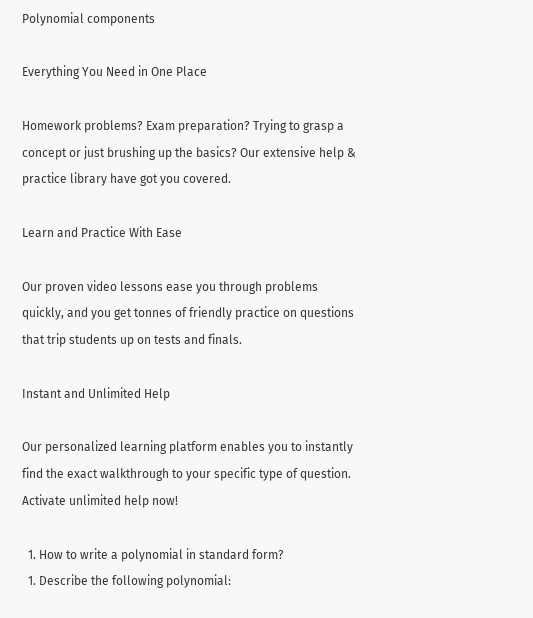Polynomial components

Everything You Need in One Place

Homework problems? Exam preparation? Trying to grasp a concept or just brushing up the basics? Our extensive help & practice library have got you covered.

Learn and Practice With Ease

Our proven video lessons ease you through problems quickly, and you get tonnes of friendly practice on questions that trip students up on tests and finals.

Instant and Unlimited Help

Our personalized learning platform enables you to instantly find the exact walkthrough to your specific type of question. Activate unlimited help now!

  1. How to write a polynomial in standard form?
  1. Describe the following polynomial: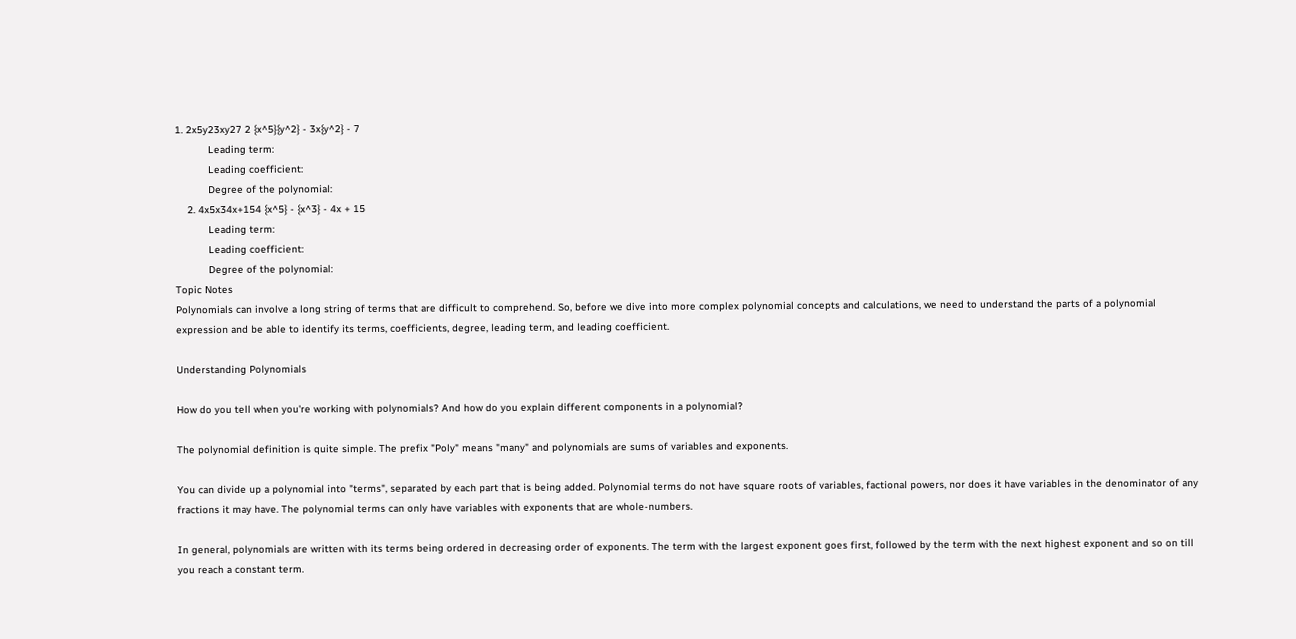1. 2x5y23xy27 2 {x^5}{y^2} - 3x{y^2} - 7
           Leading term:
           Leading coefficient:
           Degree of the polynomial:
    2. 4x5x34x+154 {x^5} - {x^3} - 4x + 15
           Leading term:
           Leading coefficient:
           Degree of the polynomial:
Topic Notes
Polynomials can involve a long string of terms that are difficult to comprehend. So, before we dive into more complex polynomial concepts and calculations, we need to understand the parts of a polynomial expression and be able to identify its terms, coefficients, degree, leading term, and leading coefficient.

Understanding Polynomials

How do you tell when you're working with polynomials? And how do you explain different components in a polynomial?

The polynomial definition is quite simple. The prefix "Poly" means "many" and polynomials are sums of variables and exponents.

You can divide up a polynomial into "terms", separated by each part that is being added. Polynomial terms do not have square roots of variables, factional powers, nor does it have variables in the denominator of any fractions it may have. The polynomial terms can only have variables with exponents that are whole-numbers.

In general, polynomials are written with its terms being ordered in decreasing order of exponents. The term with the largest exponent goes first, followed by the term with the next highest exponent and so on till you reach a constant term.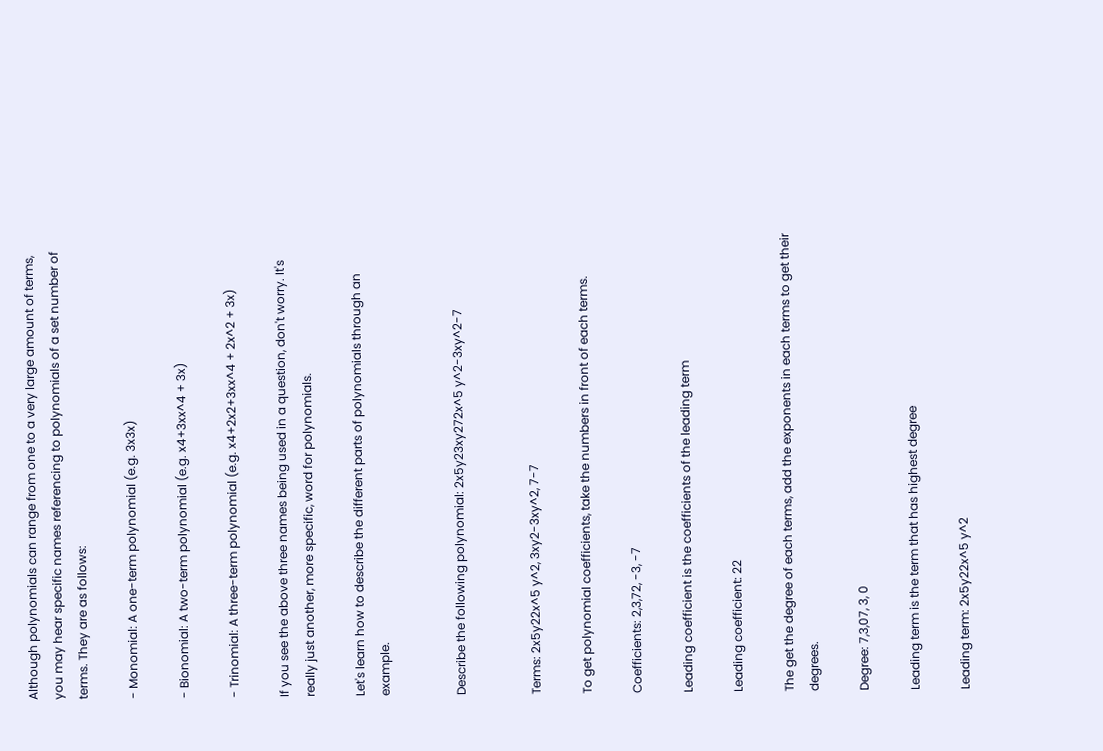Although polynomials can range from one to a very large amount of terms, you may hear specific names referencing to polynomials of a set number of terms. They are as follows:

- Monomial: A one-term polynomial (e.g. 3x3x)

- Bionomial: A two-term polynomial (e.g. x4+3xx^4 + 3x)

- Trinomial: A three-term polynomial (e.g. x4+2x2+3xx^4 + 2x^2 + 3x)

If you see the above three names being used in a question, don't worry. It's really just another, more specific, word for polynomials.

Let's learn how to describe the different parts of polynomials through an example.


Describe the following polynomial: 2x5y23xy272x^5 y^2-3xy^2-7


Terms: 2x5y22x^5 y^2, 3xy2-3xy^2, 7-7

To get polynomial coefficients, take the numbers in front of each terms.

Coefficients: 2,3,72, -3, -7

Leading coefficient is the coefficients of the leading term

Leading coefficient: 22

The get the degree of each terms, add the exponents in each terms to get their degrees.

Degree: 7,3,07, 3, 0

Leading term is the term that has highest degree

Leading term: 2x5y22x^5 y^2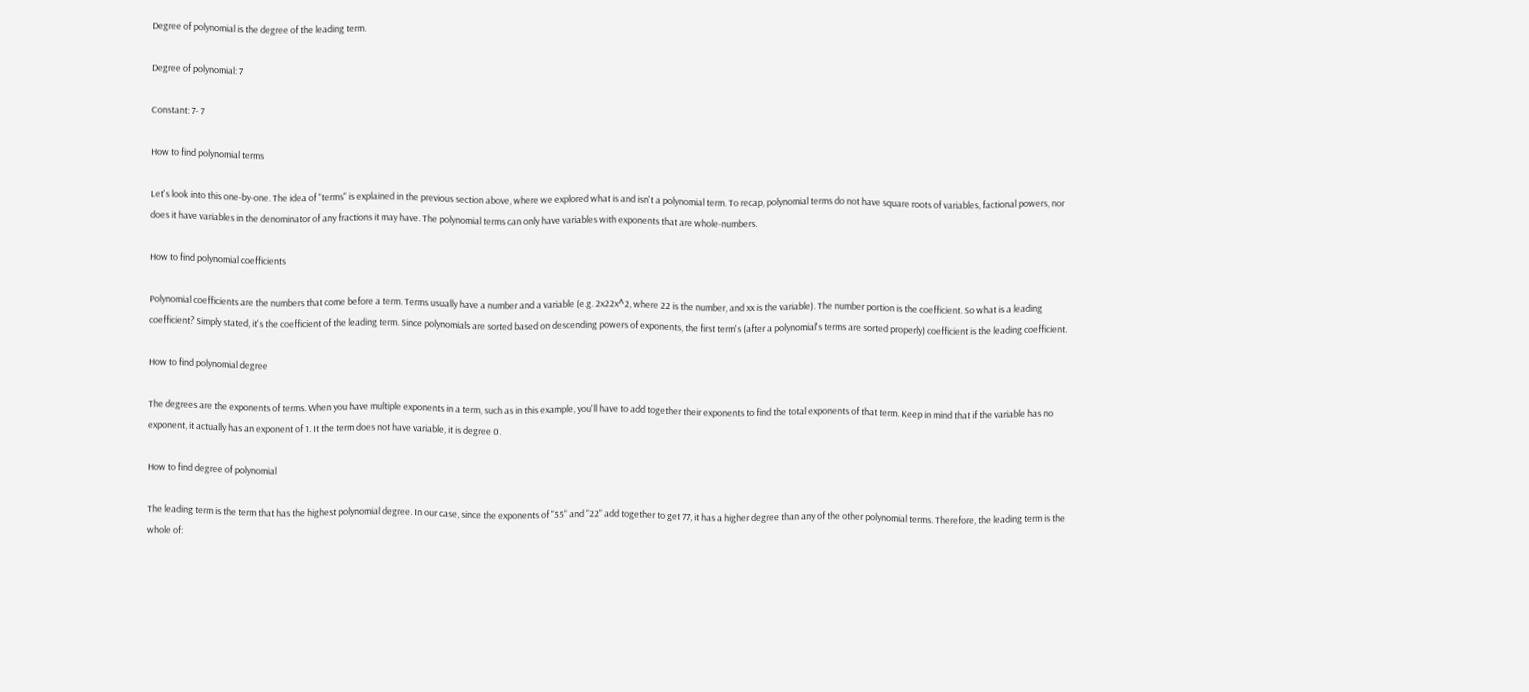Degree of polynomial is the degree of the leading term.

Degree of polynomial: 7

Constant: 7- 7

How to find polynomial terms

Let's look into this one-by-one. The idea of "terms" is explained in the previous section above, where we explored what is and isn't a polynomial term. To recap, polynomial terms do not have square roots of variables, factional powers, nor does it have variables in the denominator of any fractions it may have. The polynomial terms can only have variables with exponents that are whole-numbers.

How to find polynomial coefficients

Polynomial coefficients are the numbers that come before a term. Terms usually have a number and a variable (e.g. 2x22x^2, where 22 is the number, and xx is the variable). The number portion is the coefficient. So what is a leading coefficient? Simply stated, it's the coefficient of the leading term. Since polynomials are sorted based on descending powers of exponents, the first term's (after a polynomial's terms are sorted properly) coefficient is the leading coefficient.

How to find polynomial degree

The degrees are the exponents of terms. When you have multiple exponents in a term, such as in this example, you'll have to add together their exponents to find the total exponents of that term. Keep in mind that if the variable has no exponent, it actually has an exponent of 1. It the term does not have variable, it is degree 0.

How to find degree of polynomial

The leading term is the term that has the highest polynomial degree. In our case, since the exponents of "55" and "22" add together to get 77, it has a higher degree than any of the other polynomial terms. Therefore, the leading term is the whole of: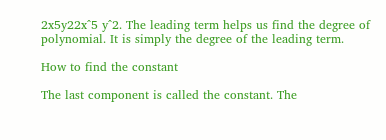2x5y22x^5 y^2. The leading term helps us find the degree of polynomial. It is simply the degree of the leading term.

How to find the constant

The last component is called the constant. The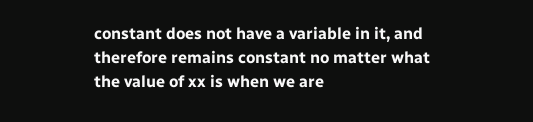constant does not have a variable in it, and therefore remains constant no matter what the value of xx is when we are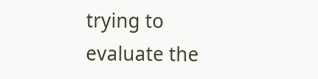trying to evaluate the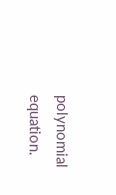polynomial equation.